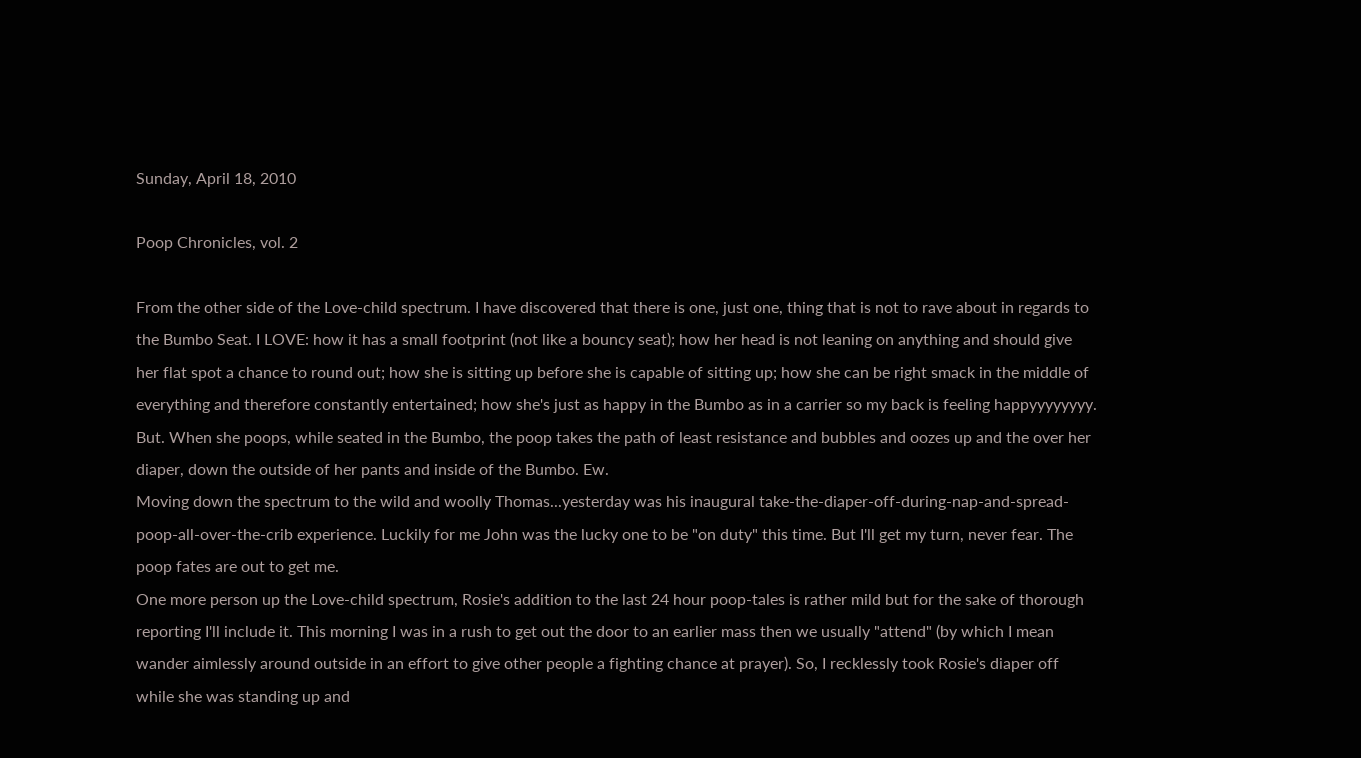Sunday, April 18, 2010

Poop Chronicles, vol. 2

From the other side of the Love-child spectrum. I have discovered that there is one, just one, thing that is not to rave about in regards to the Bumbo Seat. I LOVE: how it has a small footprint (not like a bouncy seat); how her head is not leaning on anything and should give her flat spot a chance to round out; how she is sitting up before she is capable of sitting up; how she can be right smack in the middle of everything and therefore constantly entertained; how she's just as happy in the Bumbo as in a carrier so my back is feeling happyyyyyyyy.
But. When she poops, while seated in the Bumbo, the poop takes the path of least resistance and bubbles and oozes up and the over her diaper, down the outside of her pants and inside of the Bumbo. Ew.
Moving down the spectrum to the wild and woolly Thomas...yesterday was his inaugural take-the-diaper-off-during-nap-and-spread-poop-all-over-the-crib experience. Luckily for me John was the lucky one to be "on duty" this time. But I'll get my turn, never fear. The poop fates are out to get me.
One more person up the Love-child spectrum, Rosie's addition to the last 24 hour poop-tales is rather mild but for the sake of thorough reporting I'll include it. This morning I was in a rush to get out the door to an earlier mass then we usually "attend" (by which I mean wander aimlessly around outside in an effort to give other people a fighting chance at prayer). So, I recklessly took Rosie's diaper off while she was standing up and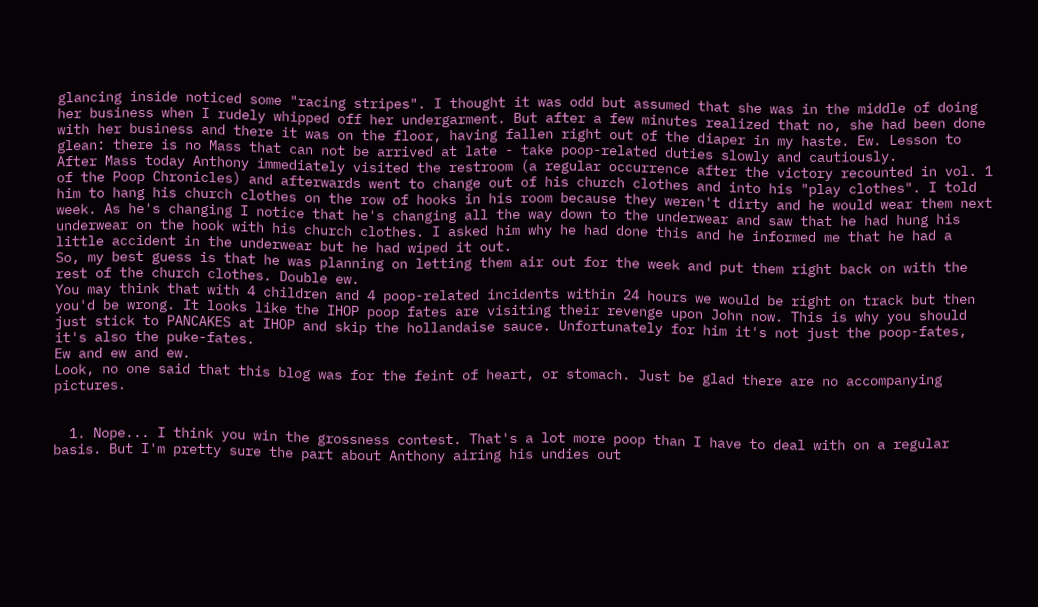glancing inside noticed some "racing stripes". I thought it was odd but assumed that she was in the middle of doing her business when I rudely whipped off her undergarment. But after a few minutes realized that no, she had been done with her business and there it was on the floor, having fallen right out of the diaper in my haste. Ew. Lesson to glean: there is no Mass that can not be arrived at late - take poop-related duties slowly and cautiously.
After Mass today Anthony immediately visited the restroom (a regular occurrence after the victory recounted in vol. 1 of the Poop Chronicles) and afterwards went to change out of his church clothes and into his "play clothes". I told him to hang his church clothes on the row of hooks in his room because they weren't dirty and he would wear them next week. As he's changing I notice that he's changing all the way down to the underwear and saw that he had hung his underwear on the hook with his church clothes. I asked him why he had done this and he informed me that he had a little accident in the underwear but he had wiped it out.
So, my best guess is that he was planning on letting them air out for the week and put them right back on with the rest of the church clothes. Double ew.
You may think that with 4 children and 4 poop-related incidents within 24 hours we would be right on track but then you'd be wrong. It looks like the IHOP poop fates are visiting their revenge upon John now. This is why you should just stick to PANCAKES at IHOP and skip the hollandaise sauce. Unfortunately for him it's not just the poop-fates, it's also the puke-fates.
Ew and ew and ew.
Look, no one said that this blog was for the feint of heart, or stomach. Just be glad there are no accompanying pictures.


  1. Nope... I think you win the grossness contest. That's a lot more poop than I have to deal with on a regular basis. But I'm pretty sure the part about Anthony airing his undies out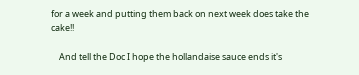for a week and putting them back on next week does take the cake!!

    And tell the Doc I hope the hollandaise sauce ends it's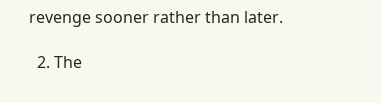revenge sooner rather than later.

  2. The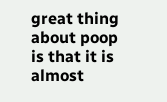great thing about poop is that it is almost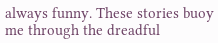always funny. These stories buoy me through the dreadful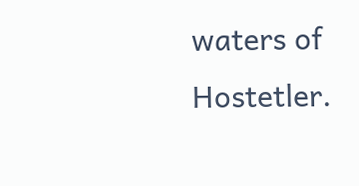waters of Hostetler.